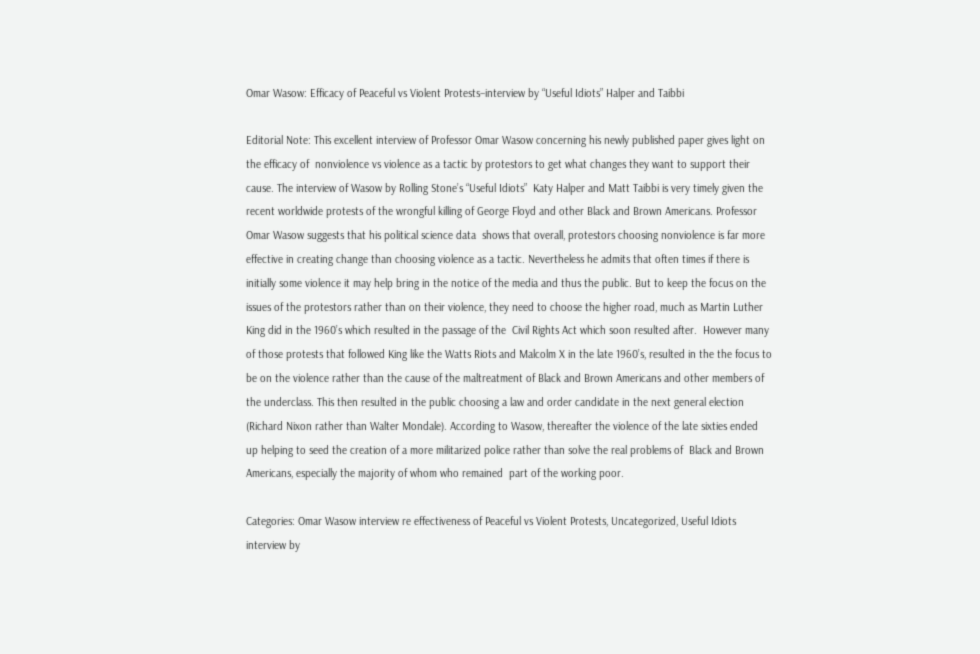Omar Wasow: Efficacy of Peaceful vs Violent Protests–interview by “Useful Idiots” Halper and Taibbi

Editorial Note: This excellent interview of Professor Omar Wasow concerning his newly published paper gives light on the efficacy of  nonviolence vs violence as a tactic by protestors to get what changes they want to support their cause. The interview of Wasow by Rolling Stone’s “Useful Idiots”  Katy Halper and Matt Taibbi is very timely given the recent worldwide protests of the wrongful killing of George Floyd and other Black and Brown Americans. Professor Omar Wasow suggests that his political science data  shows that overall, protestors choosing nonviolence is far more effective in creating change than choosing violence as a tactic. Nevertheless he admits that often times if there is initially some violence it may help bring in the notice of the media and thus the public. But to keep the focus on the issues of the protestors rather than on their violence, they need to choose the higher road, much as Martin Luther King did in the 1960’s which resulted in the passage of the  Civil Rights Act which soon resulted after.  However many of those protests that followed King like the Watts Riots and Malcolm X in the late 1960’s, resulted in the the focus to  be on the violence rather than the cause of the maltreatment of Black and Brown Americans and other members of the underclass. This then resulted in the public choosing a law and order candidate in the next general election (Richard Nixon rather than Walter Mondale). According to Wasow, thereafter the violence of the late sixties ended up helping to seed the creation of a more militarized police rather than solve the real problems of  Black and Brown Americans, especially the majority of whom who remained  part of the working poor.

Categories: Omar Wasow interview re effectiveness of Peaceful vs Violent Protests, Uncategorized, Useful Idiots interview by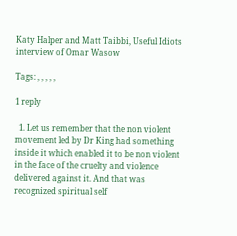Katy Halper and Matt Taibbi, Useful Idiots interview of Omar Wasow

Tags: , , , , ,

1 reply

  1. Let us remember that the non violent movement led by Dr King had something inside it which enabled it to be non violent in the face of the cruelty and violence delivered against it. And that was recognized spiritual self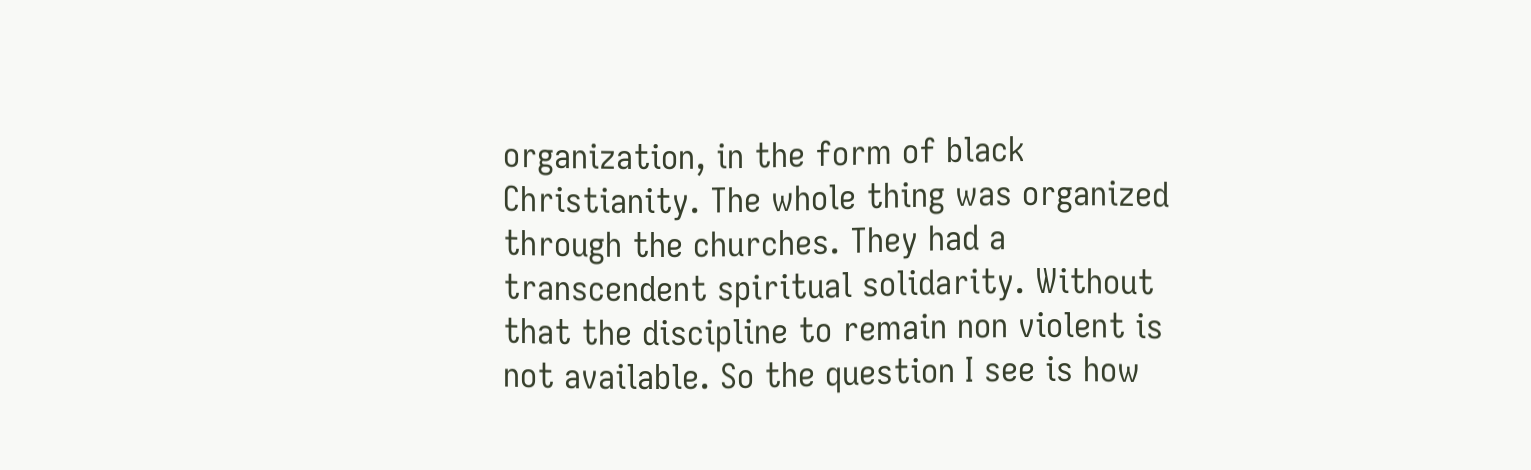organization, in the form of black Christianity. The whole thing was organized through the churches. They had a transcendent spiritual solidarity. Without that the discipline to remain non violent is not available. So the question I see is how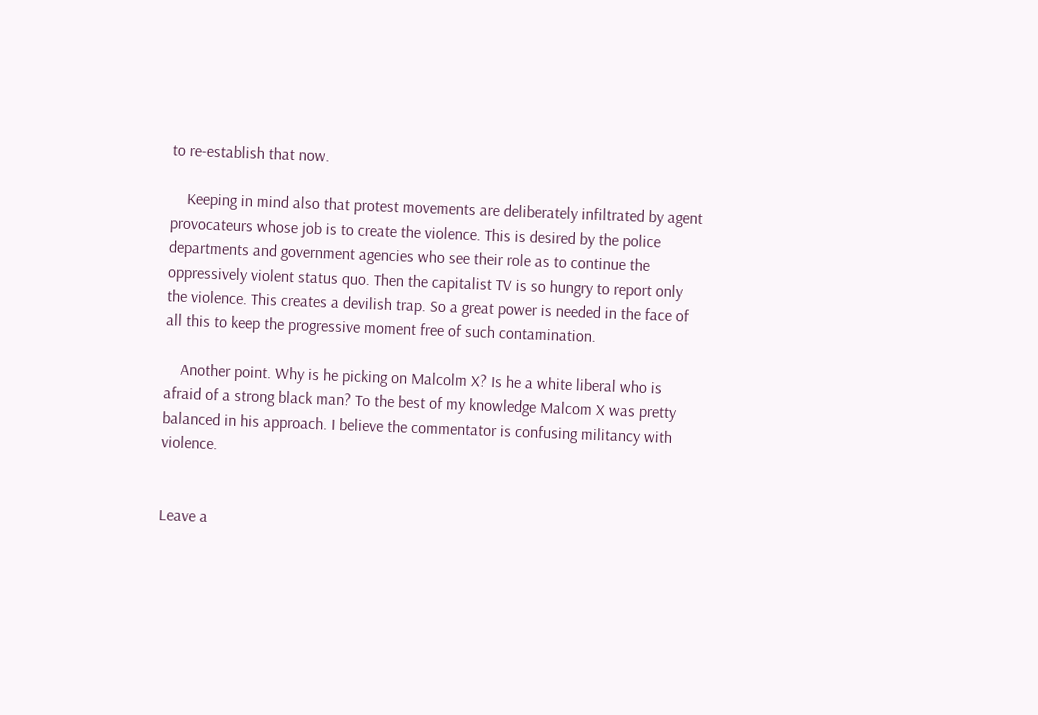to re-establish that now.

    Keeping in mind also that protest movements are deliberately infiltrated by agent provocateurs whose job is to create the violence. This is desired by the police departments and government agencies who see their role as to continue the oppressively violent status quo. Then the capitalist TV is so hungry to report only the violence. This creates a devilish trap. So a great power is needed in the face of all this to keep the progressive moment free of such contamination.

    Another point. Why is he picking on Malcolm X? Is he a white liberal who is afraid of a strong black man? To the best of my knowledge Malcom X was pretty balanced in his approach. I believe the commentator is confusing militancy with violence.


Leave a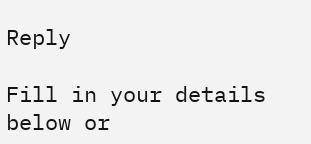Reply

Fill in your details below or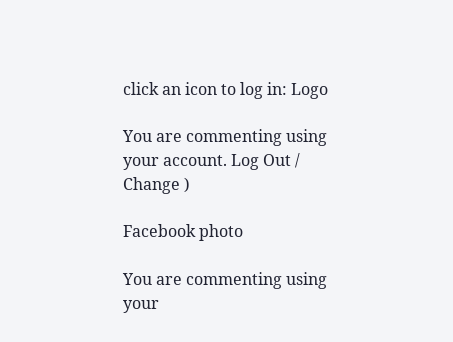click an icon to log in: Logo

You are commenting using your account. Log Out /  Change )

Facebook photo

You are commenting using your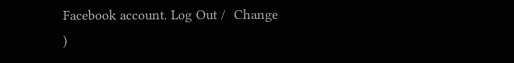Facebook account. Log Out /  Change )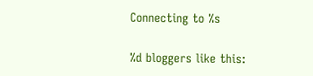Connecting to %s

%d bloggers like this: